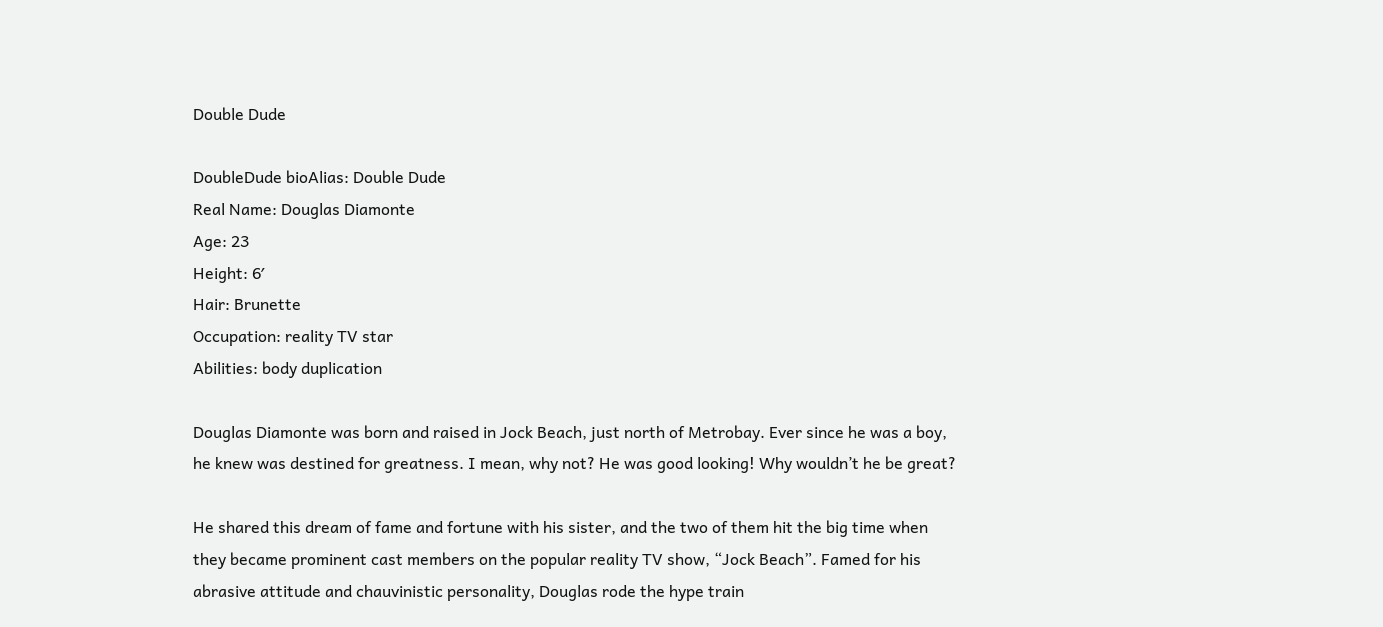Double Dude

DoubleDude bioAlias: Double Dude
Real Name: Douglas Diamonte
Age: 23
Height: 6′
Hair: Brunette
Occupation: reality TV star
Abilities: body duplication

Douglas Diamonte was born and raised in Jock Beach, just north of Metrobay. Ever since he was a boy, he knew was destined for greatness. I mean, why not? He was good looking! Why wouldn’t he be great?

He shared this dream of fame and fortune with his sister, and the two of them hit the big time when they became prominent cast members on the popular reality TV show, “Jock Beach”. Famed for his abrasive attitude and chauvinistic personality, Douglas rode the hype train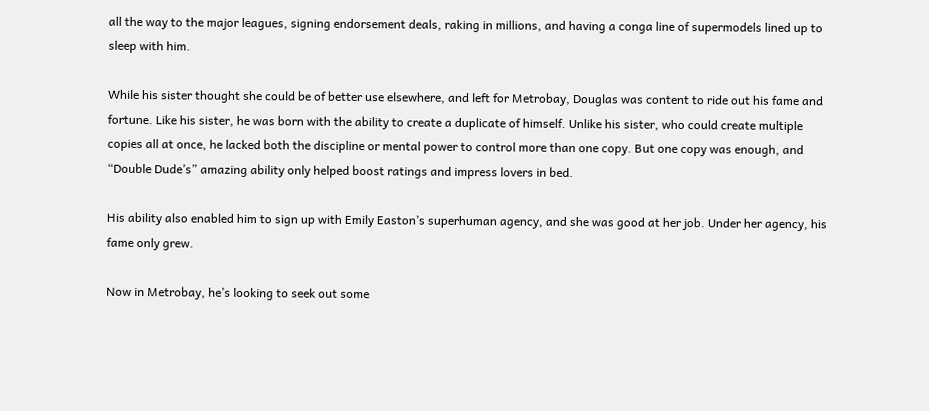all the way to the major leagues, signing endorsement deals, raking in millions, and having a conga line of supermodels lined up to sleep with him.

While his sister thought she could be of better use elsewhere, and left for Metrobay, Douglas was content to ride out his fame and fortune. Like his sister, he was born with the ability to create a duplicate of himself. Unlike his sister, who could create multiple copies all at once, he lacked both the discipline or mental power to control more than one copy. But one copy was enough, and “Double Dude’s” amazing ability only helped boost ratings and impress lovers in bed.

His ability also enabled him to sign up with Emily Easton’s superhuman agency, and she was good at her job. Under her agency, his fame only grew.

Now in Metrobay, he’s looking to seek out some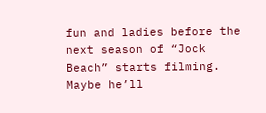fun and ladies before the next season of “Jock Beach” starts filming. Maybe he’ll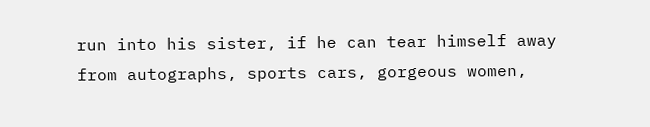run into his sister, if he can tear himself away from autographs, sports cars, gorgeous women,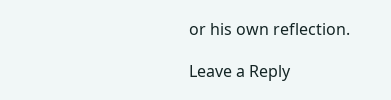or his own reflection.

Leave a Reply